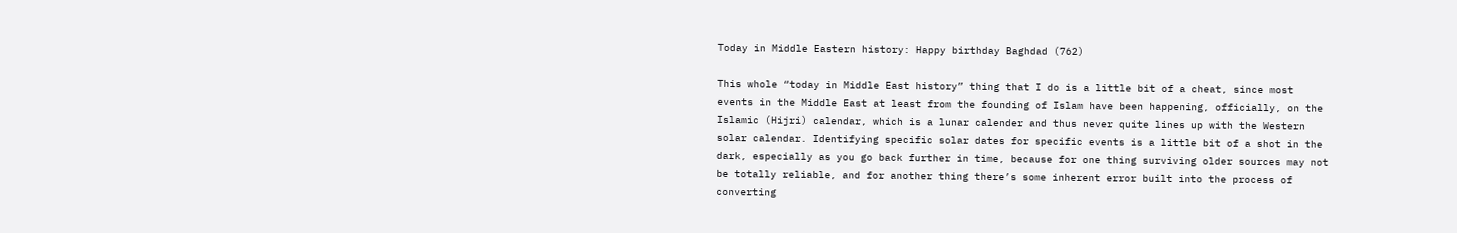Today in Middle Eastern history: Happy birthday Baghdad (762)

This whole “today in Middle East history” thing that I do is a little bit of a cheat, since most events in the Middle East at least from the founding of Islam have been happening, officially, on the Islamic (Hijri) calendar, which is a lunar calender and thus never quite lines up with the Western solar calendar. Identifying specific solar dates for specific events is a little bit of a shot in the dark, especially as you go back further in time, because for one thing surviving older sources may not be totally reliable, and for another thing there’s some inherent error built into the process of converting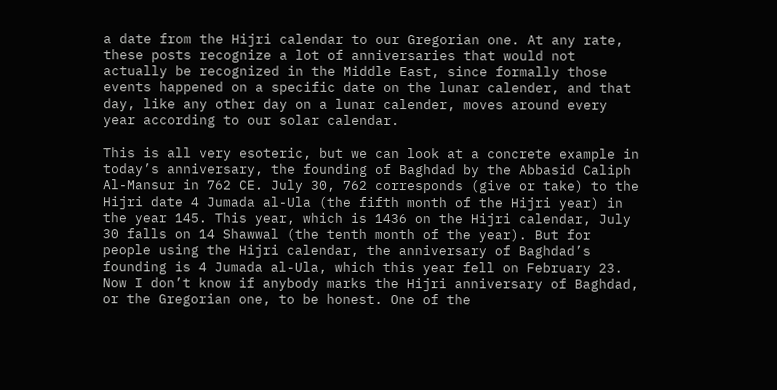a date from the Hijri calendar to our Gregorian one. At any rate, these posts recognize a lot of anniversaries that would not actually be recognized in the Middle East, since formally those events happened on a specific date on the lunar calender, and that day, like any other day on a lunar calender, moves around every year according to our solar calendar.

This is all very esoteric, but we can look at a concrete example in today’s anniversary, the founding of Baghdad by the Abbasid Caliph Al-Mansur in 762 CE. July 30, 762 corresponds (give or take) to the Hijri date 4 Jumada al-Ula (the fifth month of the Hijri year) in the year 145. This year, which is 1436 on the Hijri calendar, July 30 falls on 14 Shawwal (the tenth month of the year). But for people using the Hijri calendar, the anniversary of Baghdad’s founding is 4 Jumada al-Ula, which this year fell on February 23. Now I don’t know if anybody marks the Hijri anniversary of Baghdad, or the Gregorian one, to be honest. One of the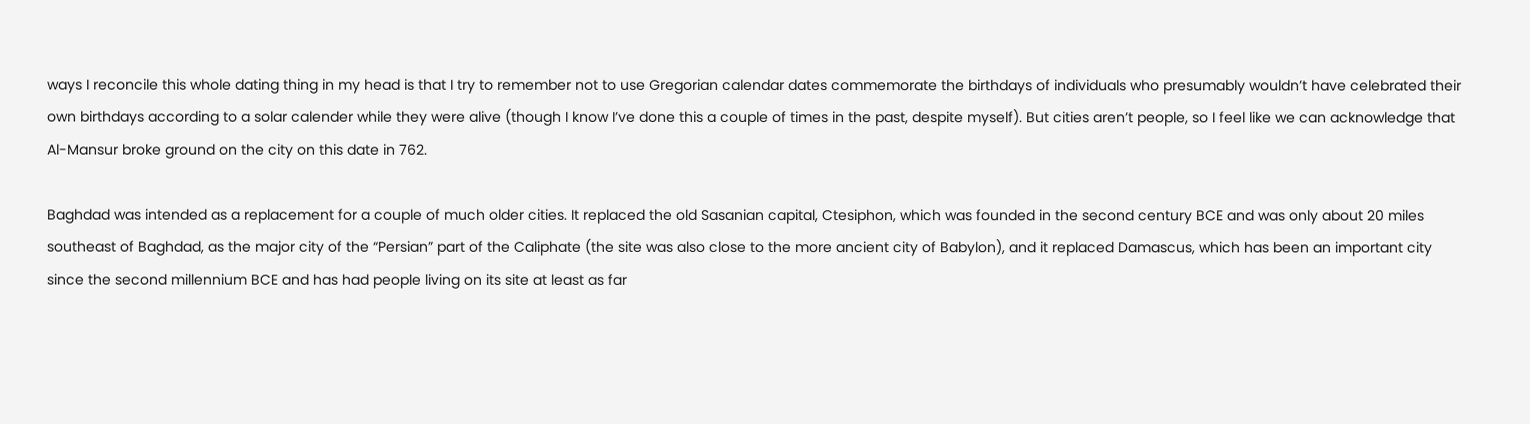ways I reconcile this whole dating thing in my head is that I try to remember not to use Gregorian calendar dates commemorate the birthdays of individuals who presumably wouldn’t have celebrated their own birthdays according to a solar calender while they were alive (though I know I’ve done this a couple of times in the past, despite myself). But cities aren’t people, so I feel like we can acknowledge that Al-Mansur broke ground on the city on this date in 762.

Baghdad was intended as a replacement for a couple of much older cities. It replaced the old Sasanian capital, Ctesiphon, which was founded in the second century BCE and was only about 20 miles southeast of Baghdad, as the major city of the “Persian” part of the Caliphate (the site was also close to the more ancient city of Babylon), and it replaced Damascus, which has been an important city since the second millennium BCE and has had people living on its site at least as far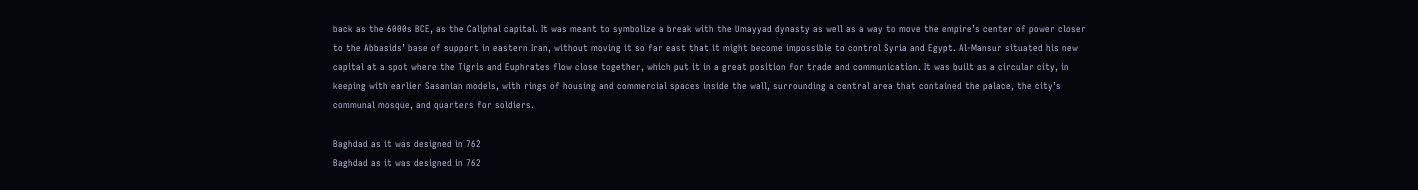back as the 6000s BCE, as the Caliphal capital. It was meant to symbolize a break with the Umayyad dynasty as well as a way to move the empire’s center of power closer to the Abbasids’ base of support in eastern Iran, without moving it so far east that it might become impossible to control Syria and Egypt. Al-Mansur situated his new capital at a spot where the Tigris and Euphrates flow close together, which put it in a great position for trade and communication. It was built as a circular city, in keeping with earlier Sasanian models, with rings of housing and commercial spaces inside the wall, surrounding a central area that contained the palace, the city’s communal mosque, and quarters for soldiers.

Baghdad as it was designed in 762
Baghdad as it was designed in 762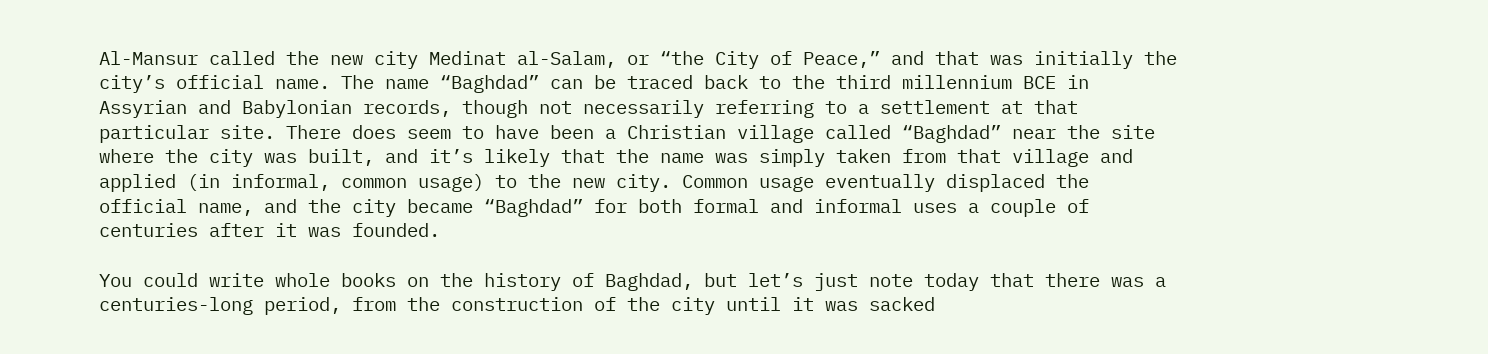Al-Mansur called the new city Medinat al-Salam, or “the City of Peace,” and that was initially the city’s official name. The name “Baghdad” can be traced back to the third millennium BCE in Assyrian and Babylonian records, though not necessarily referring to a settlement at that particular site. There does seem to have been a Christian village called “Baghdad” near the site where the city was built, and it’s likely that the name was simply taken from that village and applied (in informal, common usage) to the new city. Common usage eventually displaced the official name, and the city became “Baghdad” for both formal and informal uses a couple of centuries after it was founded.

You could write whole books on the history of Baghdad, but let’s just note today that there was a centuries-long period, from the construction of the city until it was sacked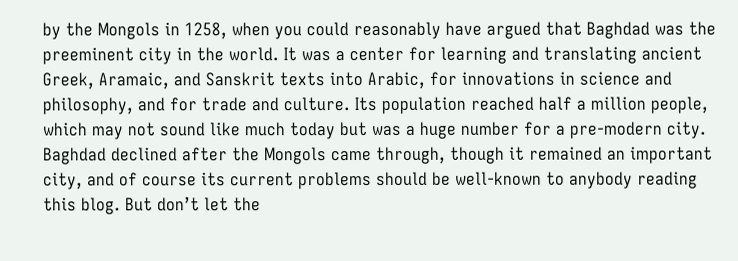by the Mongols in 1258, when you could reasonably have argued that Baghdad was the preeminent city in the world. It was a center for learning and translating ancient Greek, Aramaic, and Sanskrit texts into Arabic, for innovations in science and philosophy, and for trade and culture. Its population reached half a million people, which may not sound like much today but was a huge number for a pre-modern city. Baghdad declined after the Mongols came through, though it remained an important city, and of course its current problems should be well-known to anybody reading this blog. But don’t let the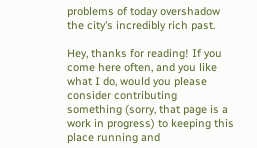problems of today overshadow the city’s incredibly rich past.

Hey, thanks for reading! If you come here often, and you like what I do, would you please consider contributing something (sorry, that page is a work in progress) to keeping this place running and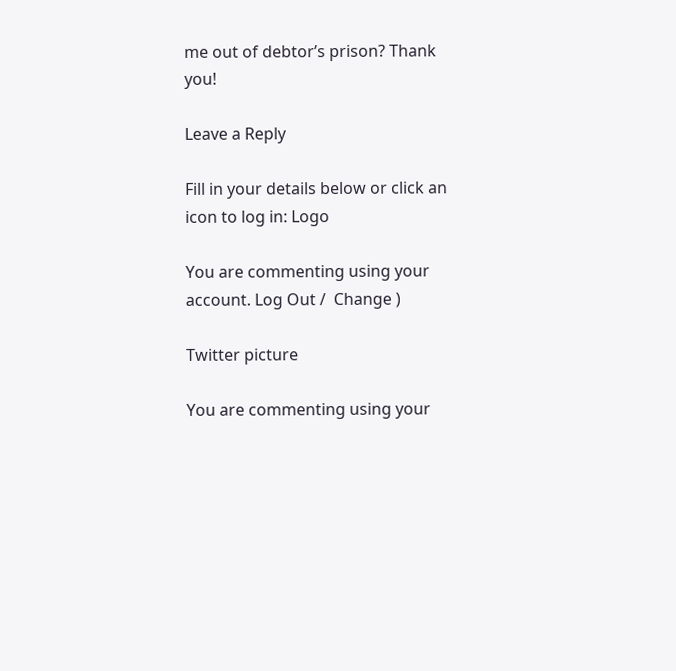me out of debtor’s prison? Thank you!

Leave a Reply

Fill in your details below or click an icon to log in: Logo

You are commenting using your account. Log Out /  Change )

Twitter picture

You are commenting using your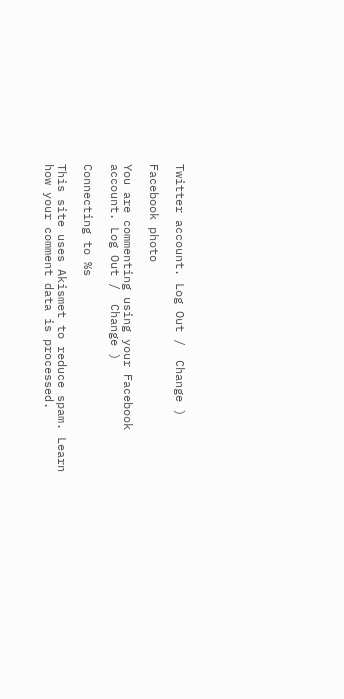Twitter account. Log Out /  Change )

Facebook photo

You are commenting using your Facebook account. Log Out /  Change )

Connecting to %s

This site uses Akismet to reduce spam. Learn how your comment data is processed.